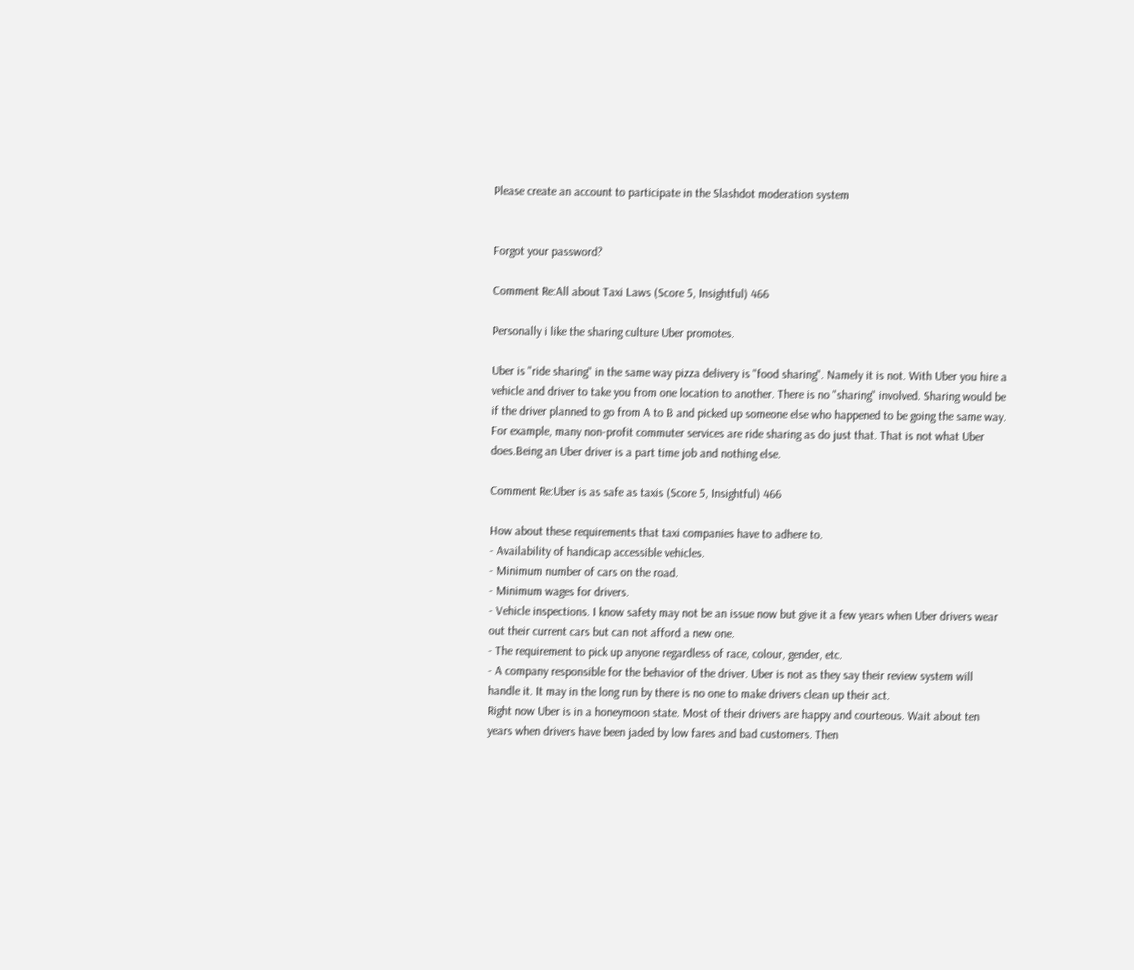Please create an account to participate in the Slashdot moderation system


Forgot your password?

Comment Re:All about Taxi Laws (Score 5, Insightful) 466

Personally i like the sharing culture Uber promotes.

Uber is "ride sharing" in the same way pizza delivery is "food sharing". Namely it is not. With Uber you hire a vehicle and driver to take you from one location to another. There is no "sharing" involved. Sharing would be if the driver planned to go from A to B and picked up someone else who happened to be going the same way. For example, many non-profit commuter services are ride sharing as do just that. That is not what Uber does.Being an Uber driver is a part time job and nothing else.

Comment Re:Uber is as safe as taxis (Score 5, Insightful) 466

How about these requirements that taxi companies have to adhere to.
- Availability of handicap accessible vehicles.
- Minimum number of cars on the road.
- Minimum wages for drivers.
- Vehicle inspections. I know safety may not be an issue now but give it a few years when Uber drivers wear out their current cars but can not afford a new one.
- The requirement to pick up anyone regardless of race, colour, gender, etc.
- A company responsible for the behavior of the driver. Uber is not as they say their review system will handle it. It may in the long run by there is no one to make drivers clean up their act.
Right now Uber is in a honeymoon state. Most of their drivers are happy and courteous. Wait about ten years when drivers have been jaded by low fares and bad customers. Then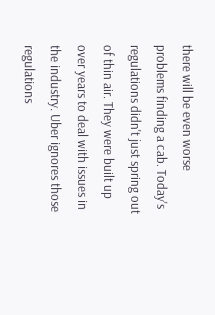there will be even worse problems finding a cab. Today's regulations didn't just spring out of thin air. They were built up over years to deal with issues in the industry. Uber ignores those regulations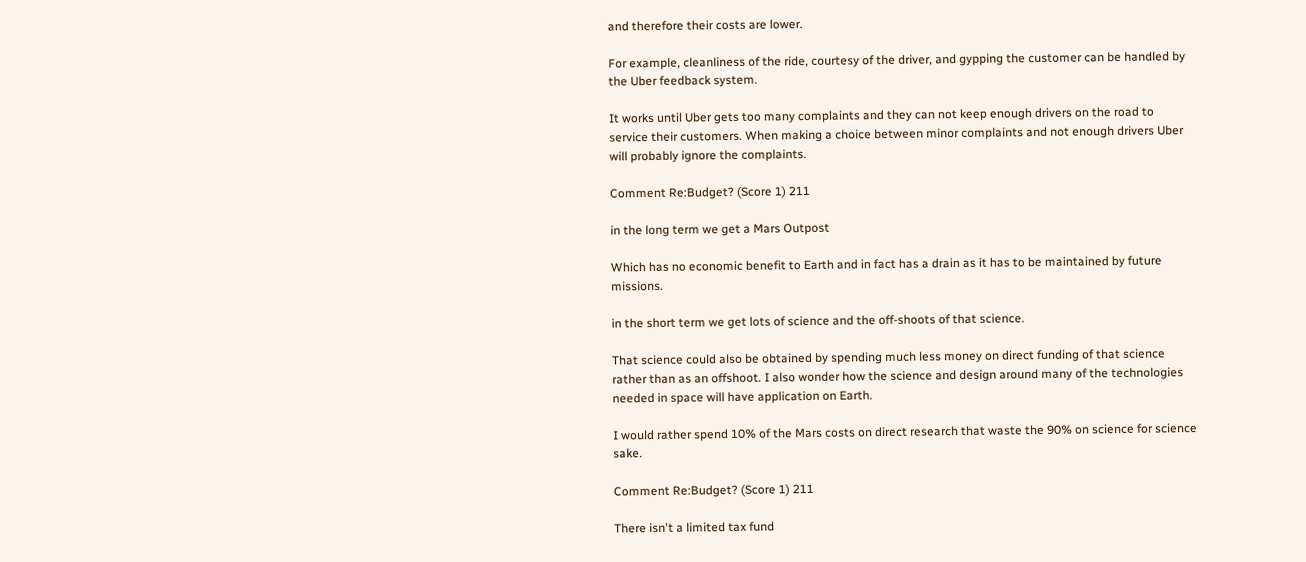and therefore their costs are lower.

For example, cleanliness of the ride, courtesy of the driver, and gypping the customer can be handled by the Uber feedback system.

It works until Uber gets too many complaints and they can not keep enough drivers on the road to service their customers. When making a choice between minor complaints and not enough drivers Uber will probably ignore the complaints.

Comment Re:Budget? (Score 1) 211

in the long term we get a Mars Outpost

Which has no economic benefit to Earth and in fact has a drain as it has to be maintained by future missions.

in the short term we get lots of science and the off-shoots of that science.

That science could also be obtained by spending much less money on direct funding of that science rather than as an offshoot. I also wonder how the science and design around many of the technologies needed in space will have application on Earth.

I would rather spend 10% of the Mars costs on direct research that waste the 90% on science for science sake.

Comment Re:Budget? (Score 1) 211

There isn't a limited tax fund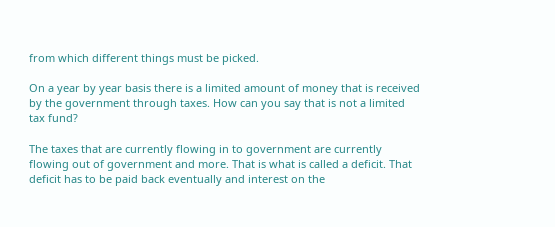from which different things must be picked.

On a year by year basis there is a limited amount of money that is received by the government through taxes. How can you say that is not a limited tax fund?

The taxes that are currently flowing in to government are currently flowing out of government and more. That is what is called a deficit. That deficit has to be paid back eventually and interest on the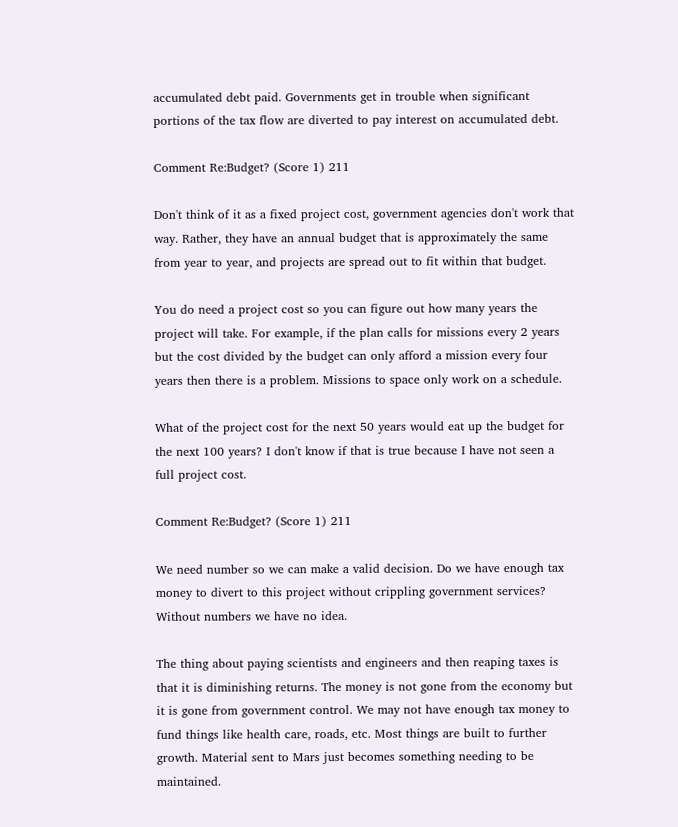accumulated debt paid. Governments get in trouble when significant portions of the tax flow are diverted to pay interest on accumulated debt.

Comment Re:Budget? (Score 1) 211

Don't think of it as a fixed project cost, government agencies don't work that way. Rather, they have an annual budget that is approximately the same from year to year, and projects are spread out to fit within that budget.

You do need a project cost so you can figure out how many years the project will take. For example, if the plan calls for missions every 2 years but the cost divided by the budget can only afford a mission every four years then there is a problem. Missions to space only work on a schedule.

What of the project cost for the next 50 years would eat up the budget for the next 100 years? I don't know if that is true because I have not seen a full project cost.

Comment Re:Budget? (Score 1) 211

We need number so we can make a valid decision. Do we have enough tax money to divert to this project without crippling government services? Without numbers we have no idea.

The thing about paying scientists and engineers and then reaping taxes is that it is diminishing returns. The money is not gone from the economy but it is gone from government control. We may not have enough tax money to fund things like health care, roads, etc. Most things are built to further growth. Material sent to Mars just becomes something needing to be maintained.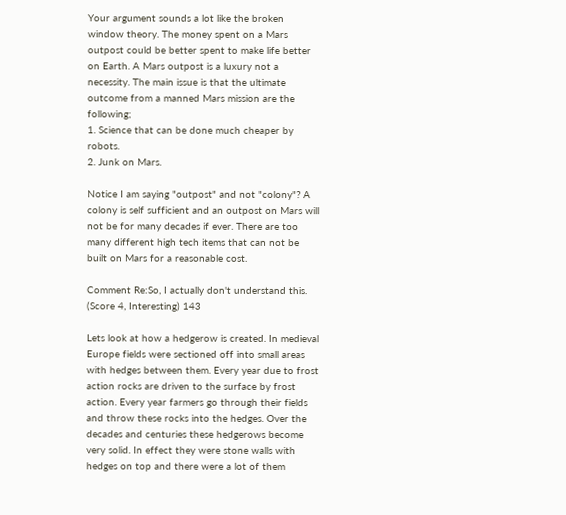Your argument sounds a lot like the broken window theory. The money spent on a Mars outpost could be better spent to make life better on Earth. A Mars outpost is a luxury not a necessity. The main issue is that the ultimate outcome from a manned Mars mission are the following;
1. Science that can be done much cheaper by robots.
2. Junk on Mars.

Notice I am saying "outpost" and not "colony"? A colony is self sufficient and an outpost on Mars will not be for many decades if ever. There are too many different high tech items that can not be built on Mars for a reasonable cost.

Comment Re:So, I actually don't understand this. (Score 4, Interesting) 143

Lets look at how a hedgerow is created. In medieval Europe fields were sectioned off into small areas with hedges between them. Every year due to frost action rocks are driven to the surface by frost action. Every year farmers go through their fields and throw these rocks into the hedges. Over the decades and centuries these hedgerows become very solid. In effect they were stone walls with hedges on top and there were a lot of them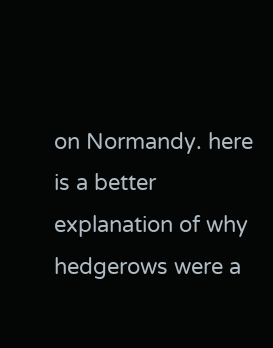on Normandy. here is a better explanation of why hedgerows were a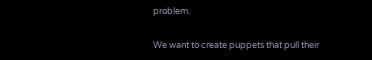problem.

We want to create puppets that pull their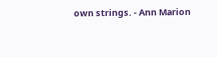own strings. - Ann Marion